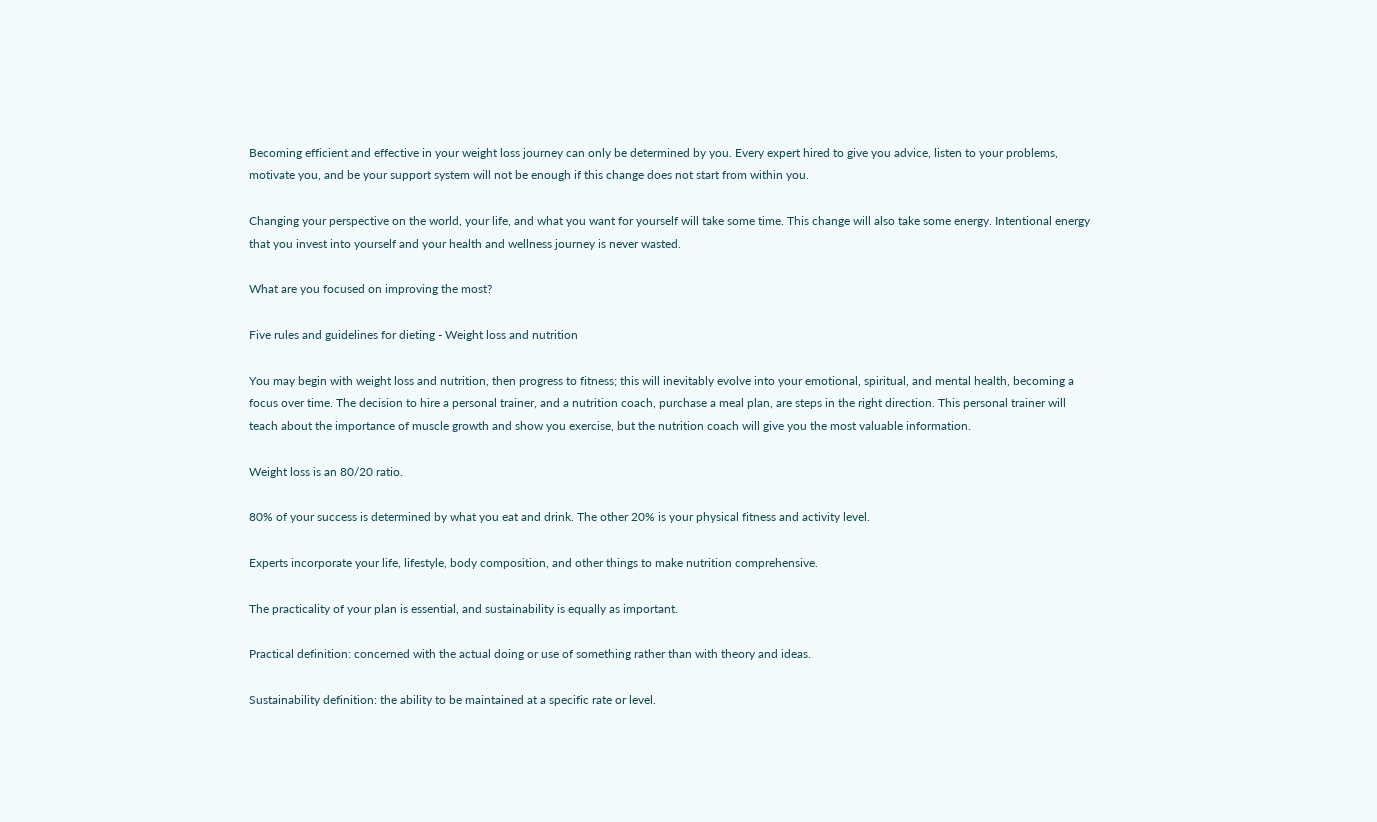Becoming efficient and effective in your weight loss journey can only be determined by you. Every expert hired to give you advice, listen to your problems, motivate you, and be your support system will not be enough if this change does not start from within you.

Changing your perspective on the world, your life, and what you want for yourself will take some time. This change will also take some energy. Intentional energy that you invest into yourself and your health and wellness journey is never wasted.

What are you focused on improving the most?

Five rules and guidelines for dieting - Weight loss and nutrition

You may begin with weight loss and nutrition, then progress to fitness; this will inevitably evolve into your emotional, spiritual, and mental health, becoming a focus over time. The decision to hire a personal trainer, and a nutrition coach, purchase a meal plan, are steps in the right direction. This personal trainer will teach about the importance of muscle growth and show you exercise, but the nutrition coach will give you the most valuable information.

Weight loss is an 80/20 ratio.

80% of your success is determined by what you eat and drink. The other 20% is your physical fitness and activity level.

Experts incorporate your life, lifestyle, body composition, and other things to make nutrition comprehensive.

The practicality of your plan is essential, and sustainability is equally as important.

Practical definition: concerned with the actual doing or use of something rather than with theory and ideas.

Sustainability definition: the ability to be maintained at a specific rate or level.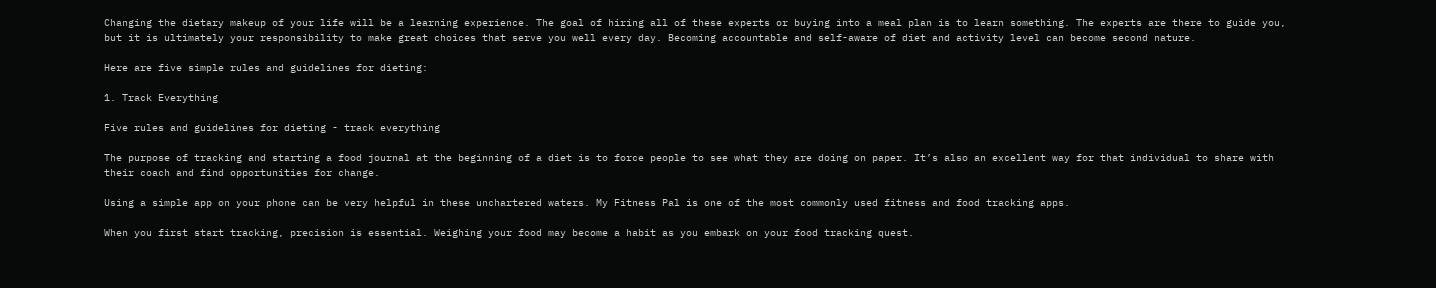Changing the dietary makeup of your life will be a learning experience. The goal of hiring all of these experts or buying into a meal plan is to learn something. The experts are there to guide you, but it is ultimately your responsibility to make great choices that serve you well every day. Becoming accountable and self-aware of diet and activity level can become second nature.

Here are five simple rules and guidelines for dieting:

1. Track Everything

Five rules and guidelines for dieting - track everything

The purpose of tracking and starting a food journal at the beginning of a diet is to force people to see what they are doing on paper. It’s also an excellent way for that individual to share with their coach and find opportunities for change.

Using a simple app on your phone can be very helpful in these unchartered waters. My Fitness Pal is one of the most commonly used fitness and food tracking apps.

When you first start tracking, precision is essential. Weighing your food may become a habit as you embark on your food tracking quest.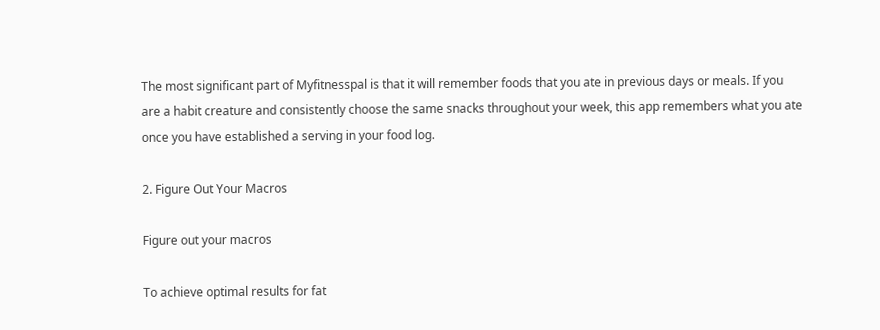The most significant part of Myfitnesspal is that it will remember foods that you ate in previous days or meals. If you are a habit creature and consistently choose the same snacks throughout your week, this app remembers what you ate once you have established a serving in your food log.

2. Figure Out Your Macros

Figure out your macros

To achieve optimal results for fat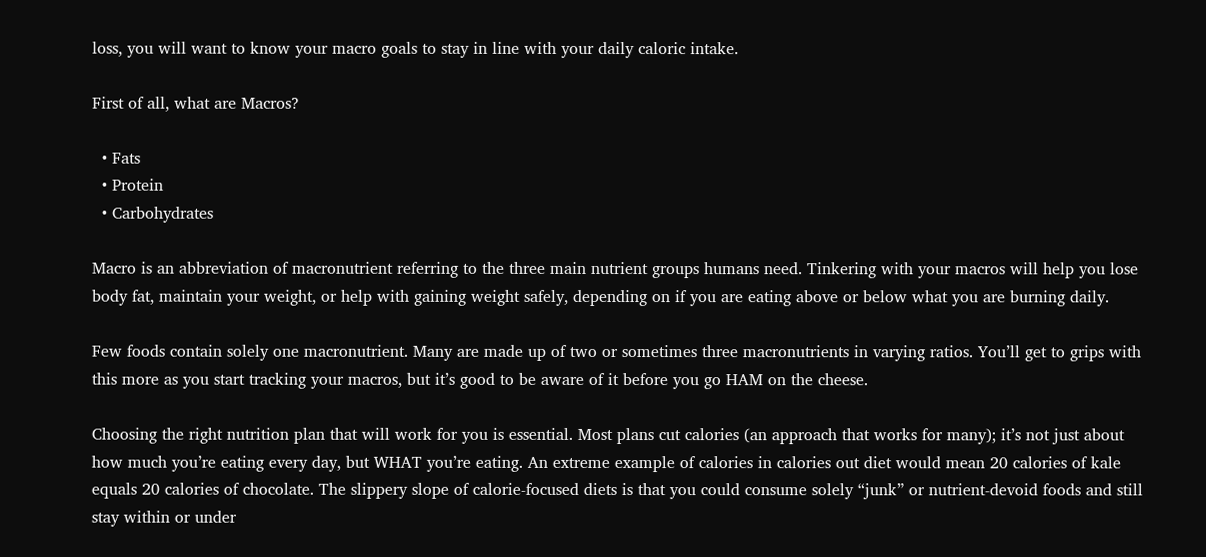loss, you will want to know your macro goals to stay in line with your daily caloric intake.

First of all, what are Macros?

  • Fats
  • Protein
  • Carbohydrates

Macro is an abbreviation of macronutrient referring to the three main nutrient groups humans need. Tinkering with your macros will help you lose body fat, maintain your weight, or help with gaining weight safely, depending on if you are eating above or below what you are burning daily.

Few foods contain solely one macronutrient. Many are made up of two or sometimes three macronutrients in varying ratios. You’ll get to grips with this more as you start tracking your macros, but it’s good to be aware of it before you go HAM on the cheese.

Choosing the right nutrition plan that will work for you is essential. Most plans cut calories (an approach that works for many); it’s not just about how much you’re eating every day, but WHAT you’re eating. An extreme example of calories in calories out diet would mean 20 calories of kale equals 20 calories of chocolate. The slippery slope of calorie-focused diets is that you could consume solely “junk” or nutrient-devoid foods and still stay within or under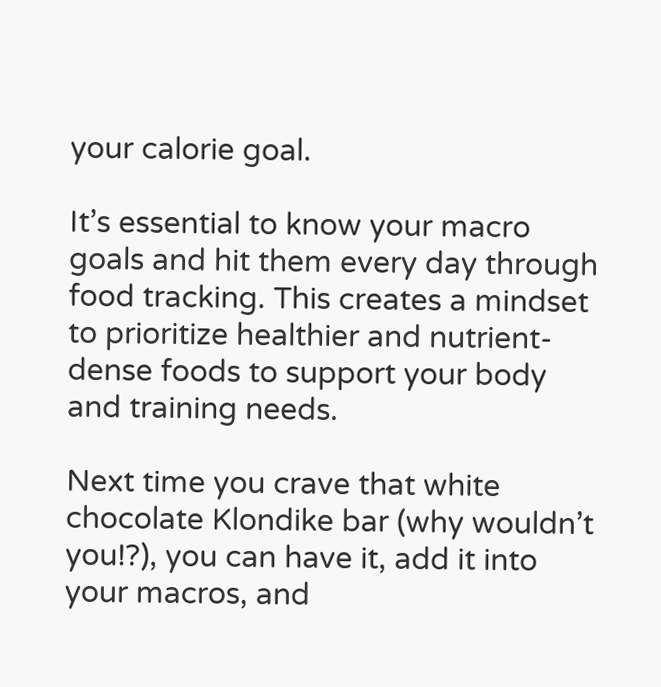your calorie goal.

It’s essential to know your macro goals and hit them every day through food tracking. This creates a mindset to prioritize healthier and nutrient-dense foods to support your body and training needs.

Next time you crave that white chocolate Klondike bar (why wouldn’t you!?), you can have it, add it into your macros, and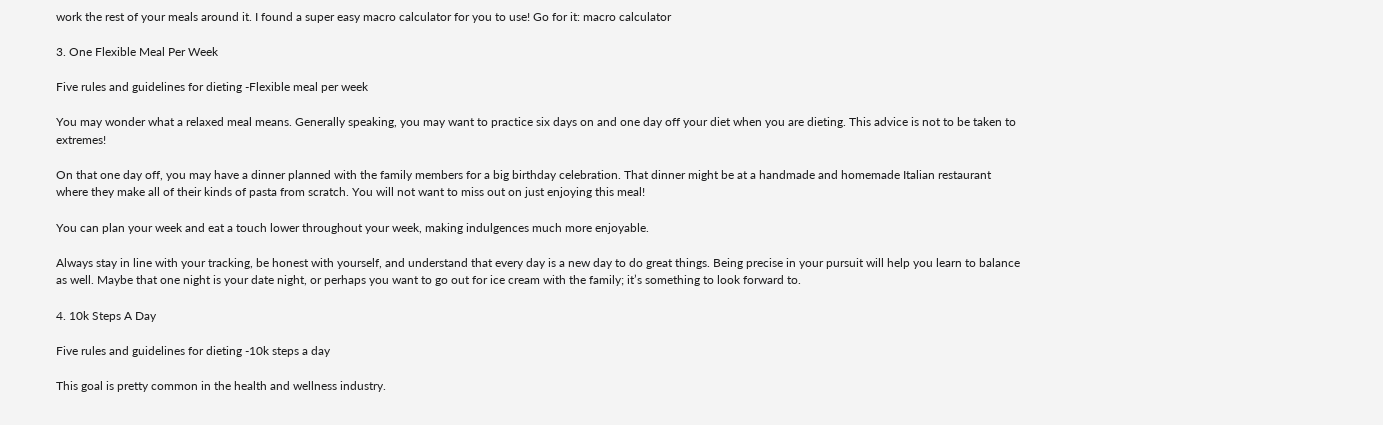work the rest of your meals around it. I found a super easy macro calculator for you to use! Go for it: macro calculator

3. One Flexible Meal Per Week

Five rules and guidelines for dieting -Flexible meal per week

You may wonder what a relaxed meal means. Generally speaking, you may want to practice six days on and one day off your diet when you are dieting. This advice is not to be taken to extremes!

On that one day off, you may have a dinner planned with the family members for a big birthday celebration. That dinner might be at a handmade and homemade Italian restaurant where they make all of their kinds of pasta from scratch. You will not want to miss out on just enjoying this meal!

You can plan your week and eat a touch lower throughout your week, making indulgences much more enjoyable.

Always stay in line with your tracking, be honest with yourself, and understand that every day is a new day to do great things. Being precise in your pursuit will help you learn to balance as well. Maybe that one night is your date night, or perhaps you want to go out for ice cream with the family; it’s something to look forward to.

4. 10k Steps A Day

Five rules and guidelines for dieting -10k steps a day

This goal is pretty common in the health and wellness industry.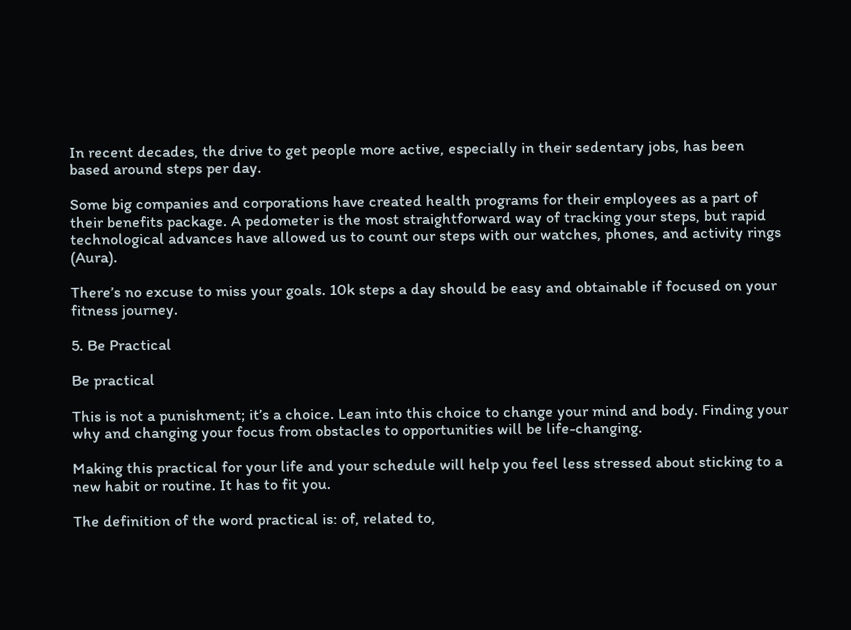In recent decades, the drive to get people more active, especially in their sedentary jobs, has been based around steps per day.

Some big companies and corporations have created health programs for their employees as a part of their benefits package. A pedometer is the most straightforward way of tracking your steps, but rapid technological advances have allowed us to count our steps with our watches, phones, and activity rings (Aura).

There’s no excuse to miss your goals. 10k steps a day should be easy and obtainable if focused on your fitness journey.

5. Be Practical

Be practical

This is not a punishment; it’s a choice. Lean into this choice to change your mind and body. Finding your why and changing your focus from obstacles to opportunities will be life-changing.

Making this practical for your life and your schedule will help you feel less stressed about sticking to a new habit or routine. It has to fit you.

The definition of the word practical is: of, related to,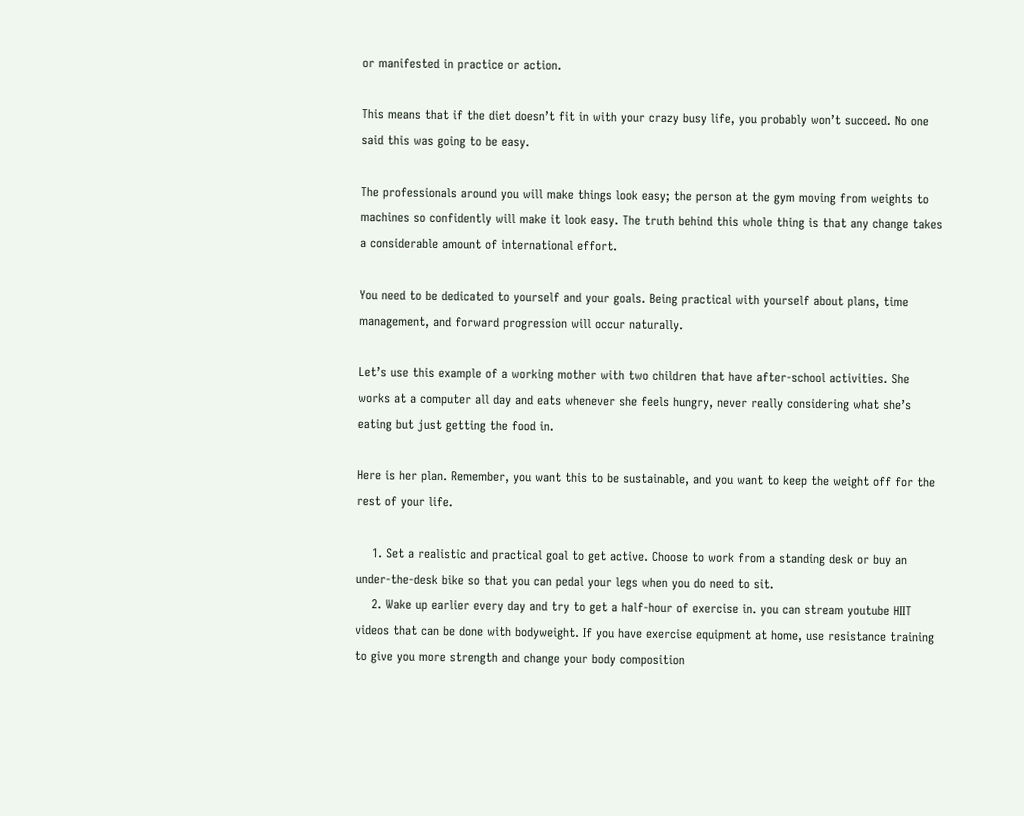or manifested in practice or action.

This means that if the diet doesn’t fit in with your crazy busy life, you probably won’t succeed. No one said this was going to be easy.

The professionals around you will make things look easy; the person at the gym moving from weights to machines so confidently will make it look easy. The truth behind this whole thing is that any change takes a considerable amount of international effort.

You need to be dedicated to yourself and your goals. Being practical with yourself about plans, time management, and forward progression will occur naturally.

Let’s use this example of a working mother with two children that have after-school activities. She works at a computer all day and eats whenever she feels hungry, never really considering what she’s eating but just getting the food in.

Here is her plan. Remember, you want this to be sustainable, and you want to keep the weight off for the rest of your life.

    1. Set a realistic and practical goal to get active. Choose to work from a standing desk or buy an under-the-desk bike so that you can pedal your legs when you do need to sit.
    2. Wake up earlier every day and try to get a half-hour of exercise in. you can stream youtube HIIT videos that can be done with bodyweight. If you have exercise equipment at home, use resistance training to give you more strength and change your body composition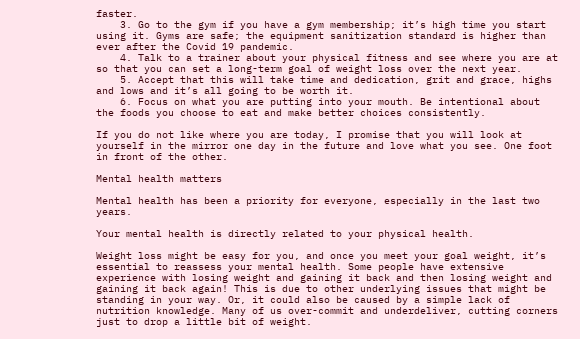faster.
    3. Go to the gym if you have a gym membership; it’s high time you start using it. Gyms are safe; the equipment sanitization standard is higher than ever after the Covid 19 pandemic.
    4. Talk to a trainer about your physical fitness and see where you are at so that you can set a long-term goal of weight loss over the next year.
    5. Accept that this will take time and dedication, grit and grace, highs and lows and it’s all going to be worth it.
    6. Focus on what you are putting into your mouth. Be intentional about the foods you choose to eat and make better choices consistently.

If you do not like where you are today, I promise that you will look at yourself in the mirror one day in the future and love what you see. One foot in front of the other.

Mental health matters

Mental health has been a priority for everyone, especially in the last two years.

Your mental health is directly related to your physical health.

Weight loss might be easy for you, and once you meet your goal weight, it’s essential to reassess your mental health. Some people have extensive experience with losing weight and gaining it back and then losing weight and gaining it back again! This is due to other underlying issues that might be standing in your way. Or, it could also be caused by a simple lack of nutrition knowledge. Many of us over-commit and underdeliver, cutting corners just to drop a little bit of weight.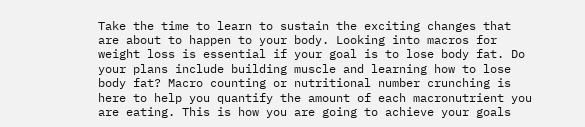Take the time to learn to sustain the exciting changes that are about to happen to your body. Looking into macros for weight loss is essential if your goal is to lose body fat. Do your plans include building muscle and learning how to lose body fat? Macro counting or nutritional number crunching is here to help you quantify the amount of each macronutrient you are eating. This is how you are going to achieve your goals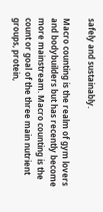safely and sustainably.

Macro counting is the realm of gym lovers and bodybuilders but has recently become more mainstream. Macro counting is the count or goal of the three main nutrient groups, protein,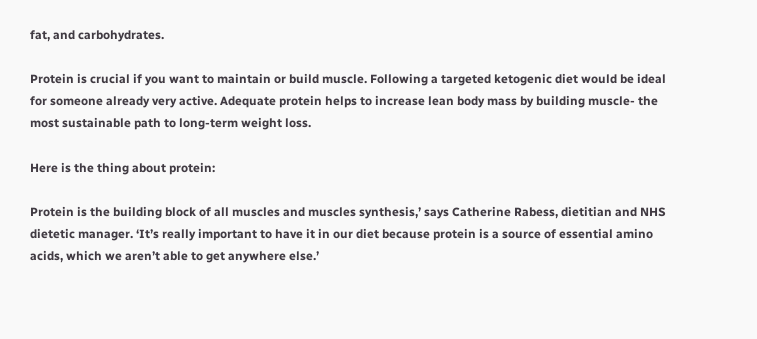fat, and carbohydrates.

Protein is crucial if you want to maintain or build muscle. Following a targeted ketogenic diet would be ideal for someone already very active. Adequate protein helps to increase lean body mass by building muscle- the most sustainable path to long-term weight loss.

Here is the thing about protein:

Protein is the building block of all muscles and muscles synthesis,’ says Catherine Rabess, dietitian and NHS dietetic manager. ‘It’s really important to have it in our diet because protein is a source of essential amino acids, which we aren’t able to get anywhere else.’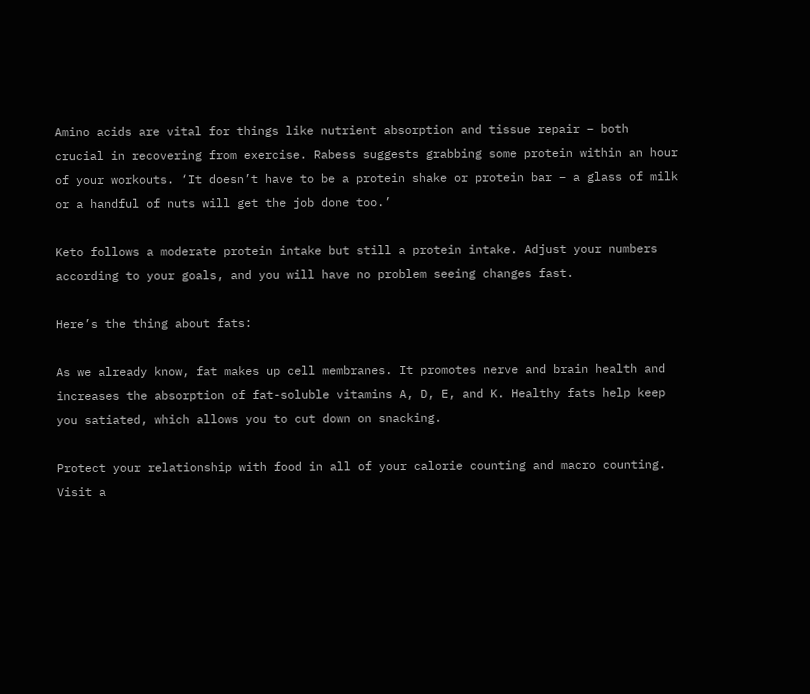Amino acids are vital for things like nutrient absorption and tissue repair – both crucial in recovering from exercise. Rabess suggests grabbing some protein within an hour of your workouts. ‘It doesn’t have to be a protein shake or protein bar – a glass of milk or a handful of nuts will get the job done too.’

Keto follows a moderate protein intake but still a protein intake. Adjust your numbers according to your goals, and you will have no problem seeing changes fast.

Here’s the thing about fats:

As we already know, fat makes up cell membranes. It promotes nerve and brain health and increases the absorption of fat-soluble vitamins A, D, E, and K. Healthy fats help keep you satiated, which allows you to cut down on snacking.

Protect your relationship with food in all of your calorie counting and macro counting. Visit a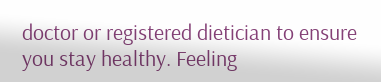doctor or registered dietician to ensure you stay healthy. Feeling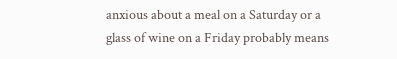anxious about a meal on a Saturday or a glass of wine on a Friday probably means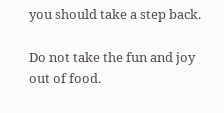you should take a step back.

Do not take the fun and joy out of food.